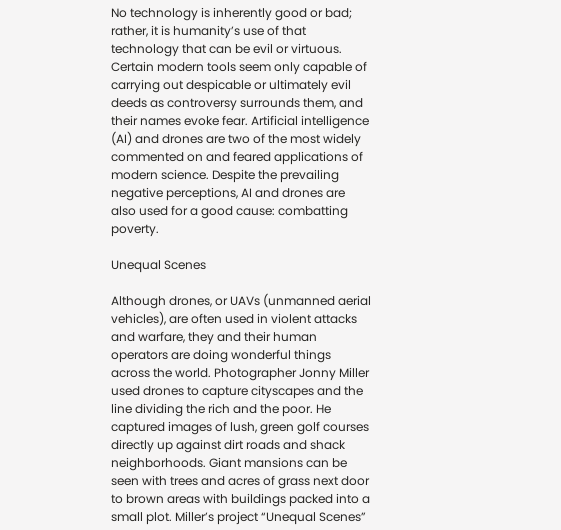No technology is inherently good or bad; rather, it is humanity’s use of that technology that can be evil or virtuous.  Certain modern tools seem only capable of carrying out despicable or ultimately evil deeds as controversy surrounds them, and their names evoke fear. Artificial intelligence (AI) and drones are two of the most widely commented on and feared applications of modern science. Despite the prevailing negative perceptions, AI and drones are also used for a good cause: combatting poverty.

Unequal Scenes

Although drones, or UAVs (unmanned aerial vehicles), are often used in violent attacks and warfare, they and their human operators are doing wonderful things across the world. Photographer Jonny Miller used drones to capture cityscapes and the line dividing the rich and the poor. He captured images of lush, green golf courses directly up against dirt roads and shack neighborhoods. Giant mansions can be seen with trees and acres of grass next door to brown areas with buildings packed into a small plot. Miller’s project “Unequal Scenes”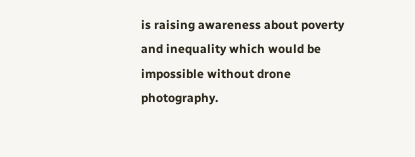is raising awareness about poverty and inequality which would be impossible without drone photography.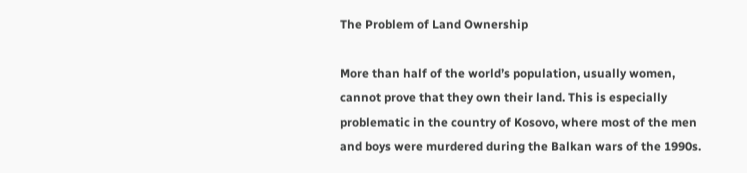The Problem of Land Ownership

More than half of the world’s population, usually women, cannot prove that they own their land. This is especially problematic in the country of Kosovo, where most of the men and boys were murdered during the Balkan wars of the 1990s.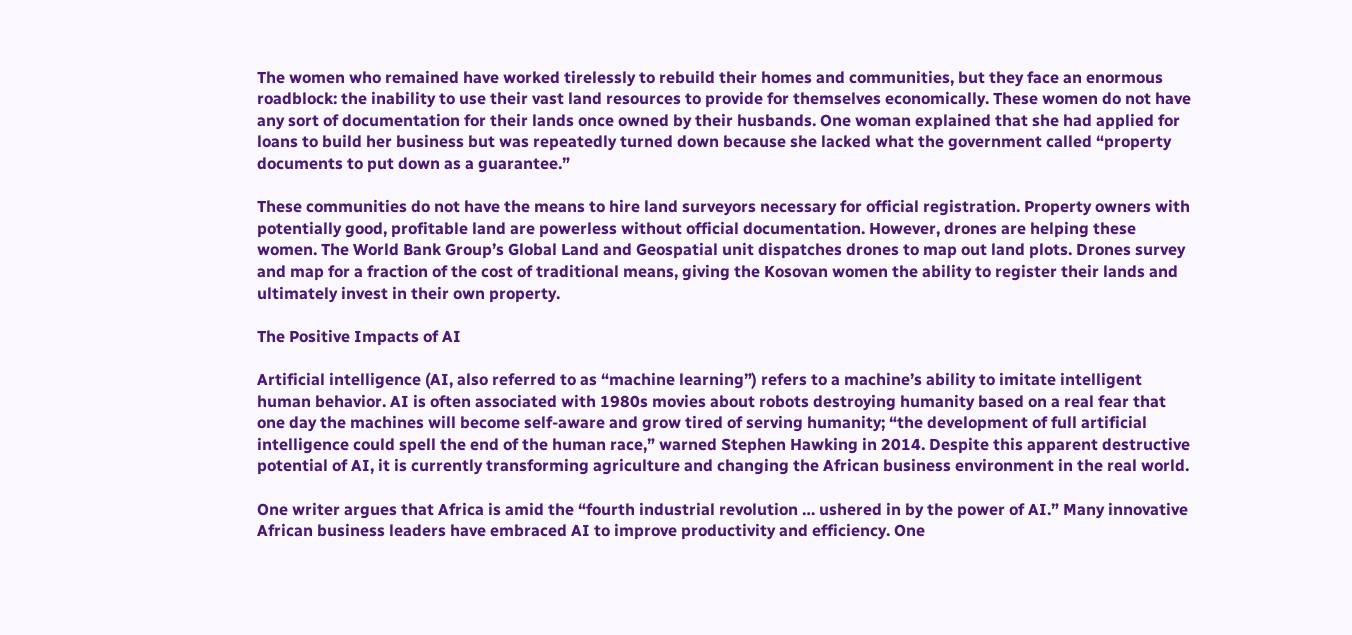The women who remained have worked tirelessly to rebuild their homes and communities, but they face an enormous roadblock: the inability to use their vast land resources to provide for themselves economically. These women do not have any sort of documentation for their lands once owned by their husbands. One woman explained that she had applied for loans to build her business but was repeatedly turned down because she lacked what the government called “property documents to put down as a guarantee.”

These communities do not have the means to hire land surveyors necessary for official registration. Property owners with potentially good, profitable land are powerless without official documentation. However, drones are helping these women. The World Bank Group’s Global Land and Geospatial unit dispatches drones to map out land plots. Drones survey and map for a fraction of the cost of traditional means, giving the Kosovan women the ability to register their lands and ultimately invest in their own property.

The Positive Impacts of AI

Artificial intelligence (AI, also referred to as “machine learning”) refers to a machine’s ability to imitate intelligent human behavior. AI is often associated with 1980s movies about robots destroying humanity based on a real fear that one day the machines will become self-aware and grow tired of serving humanity; “the development of full artificial intelligence could spell the end of the human race,” warned Stephen Hawking in 2014. Despite this apparent destructive potential of AI, it is currently transforming agriculture and changing the African business environment in the real world.

One writer argues that Africa is amid the “fourth industrial revolution … ushered in by the power of AI.” Many innovative African business leaders have embraced AI to improve productivity and efficiency. One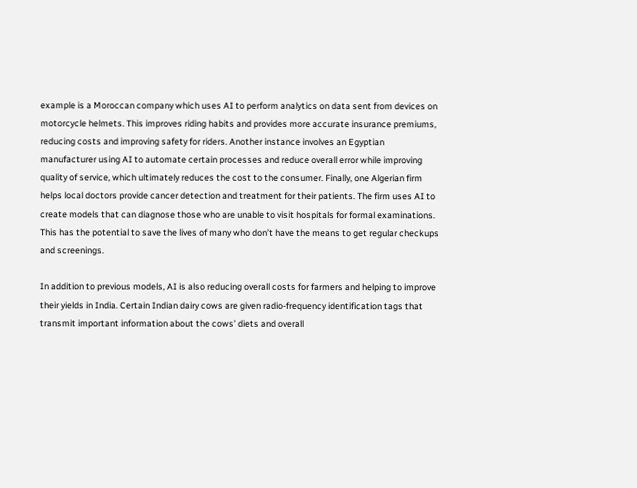example is a Moroccan company which uses AI to perform analytics on data sent from devices on motorcycle helmets. This improves riding habits and provides more accurate insurance premiums, reducing costs and improving safety for riders. Another instance involves an Egyptian manufacturer using AI to automate certain processes and reduce overall error while improving quality of service, which ultimately reduces the cost to the consumer. Finally, one Algerian firm helps local doctors provide cancer detection and treatment for their patients. The firm uses AI to create models that can diagnose those who are unable to visit hospitals for formal examinations. This has the potential to save the lives of many who don’t have the means to get regular checkups and screenings.

In addition to previous models, AI is also reducing overall costs for farmers and helping to improve their yields in India. Certain Indian dairy cows are given radio-frequency identification tags that transmit important information about the cows’ diets and overall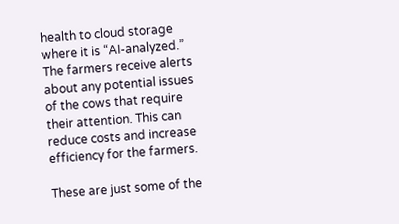health to cloud storage where it is “AI-analyzed.” The farmers receive alerts about any potential issues of the cows that require their attention. This can reduce costs and increase efficiency for the farmers.

These are just some of the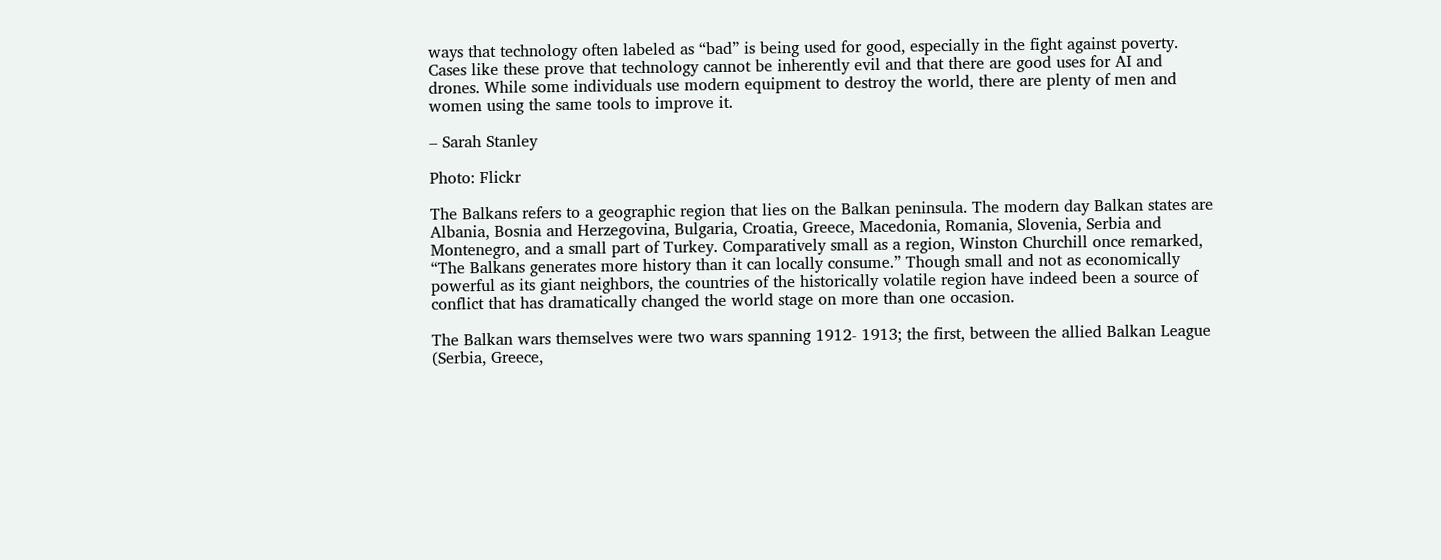ways that technology often labeled as “bad” is being used for good, especially in the fight against poverty. Cases like these prove that technology cannot be inherently evil and that there are good uses for AI and drones. While some individuals use modern equipment to destroy the world, there are plenty of men and women using the same tools to improve it.

– Sarah Stanley

Photo: Flickr

The Balkans refers to a geographic region that lies on the Balkan peninsula. The modern day Balkan states are Albania, Bosnia and Herzegovina, Bulgaria, Croatia, Greece, Macedonia, Romania, Slovenia, Serbia and Montenegro, and a small part of Turkey. Comparatively small as a region, Winston Churchill once remarked, “The Balkans generates more history than it can locally consume.” Though small and not as economically powerful as its giant neighbors, the countries of the historically volatile region have indeed been a source of conflict that has dramatically changed the world stage on more than one occasion.

The Balkan wars themselves were two wars spanning 1912- 1913; the first, between the allied Balkan League (Serbia, Greece,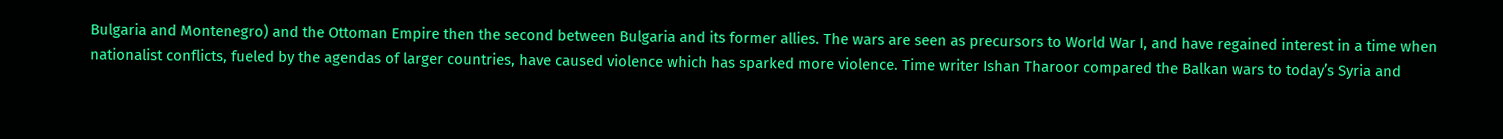Bulgaria and Montenegro) and the Ottoman Empire then the second between Bulgaria and its former allies. The wars are seen as precursors to World War I, and have regained interest in a time when nationalist conflicts, fueled by the agendas of larger countries, have caused violence which has sparked more violence. Time writer Ishan Tharoor compared the Balkan wars to today’s Syria and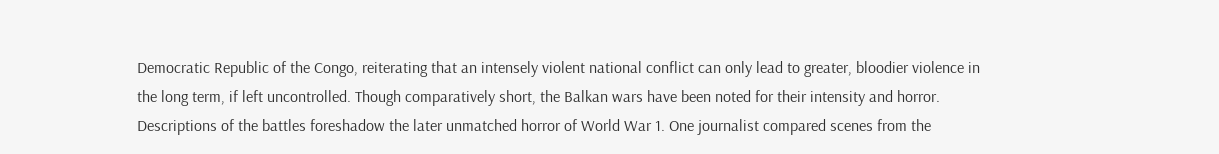Democratic Republic of the Congo, reiterating that an intensely violent national conflict can only lead to greater, bloodier violence in the long term, if left uncontrolled. Though comparatively short, the Balkan wars have been noted for their intensity and horror. Descriptions of the battles foreshadow the later unmatched horror of World War 1. One journalist compared scenes from the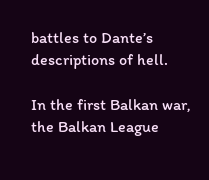battles to Dante’s descriptions of hell.

In the first Balkan war, the Balkan League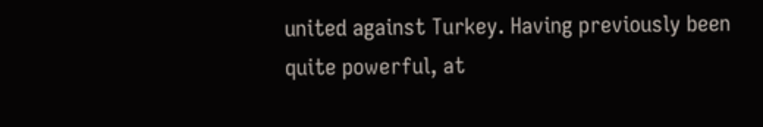united against Turkey. Having previously been quite powerful, at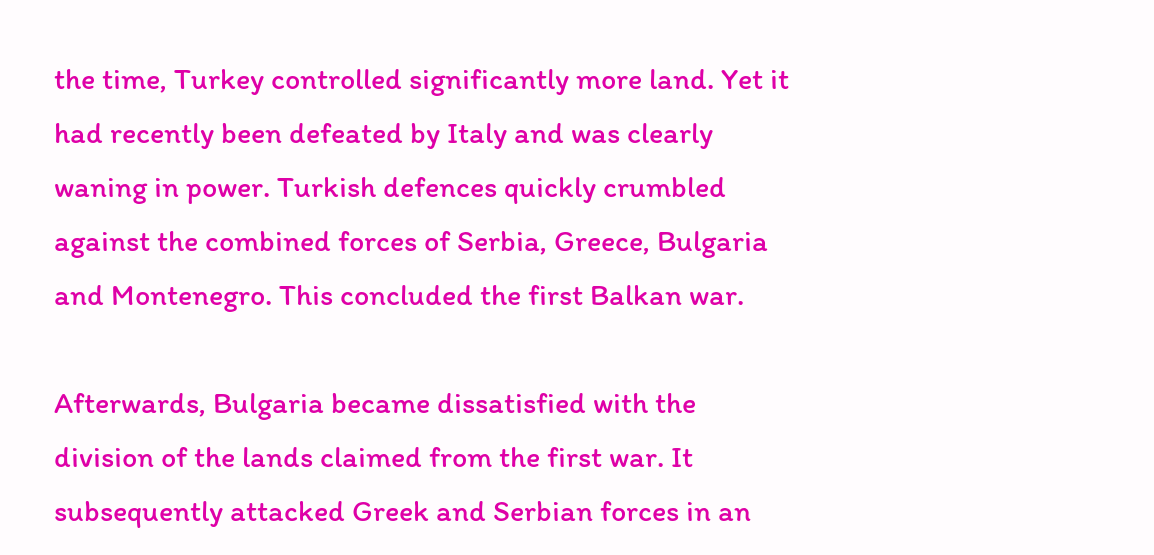the time, Turkey controlled significantly more land. Yet it had recently been defeated by Italy and was clearly waning in power. Turkish defences quickly crumbled against the combined forces of Serbia, Greece, Bulgaria and Montenegro. This concluded the first Balkan war.

Afterwards, Bulgaria became dissatisfied with the division of the lands claimed from the first war. It subsequently attacked Greek and Serbian forces in an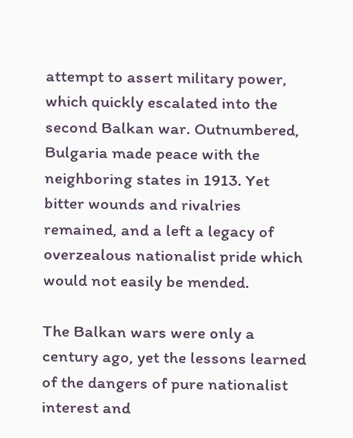attempt to assert military power, which quickly escalated into the second Balkan war. Outnumbered, Bulgaria made peace with the neighboring states in 1913. Yet bitter wounds and rivalries remained, and a left a legacy of overzealous nationalist pride which would not easily be mended.

The Balkan wars were only a century ago, yet the lessons learned of the dangers of pure nationalist interest and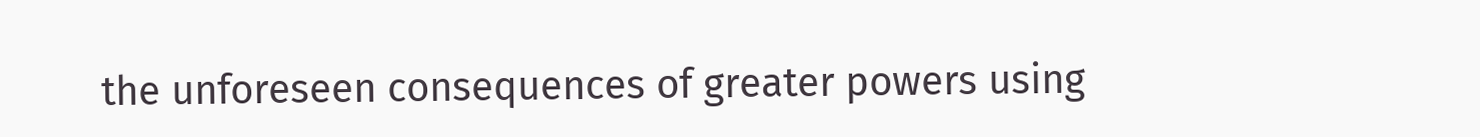the unforeseen consequences of greater powers using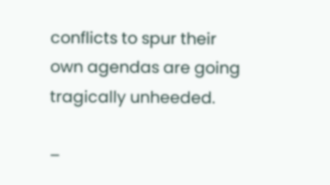conflicts to spur their own agendas are going tragically unheeded.

–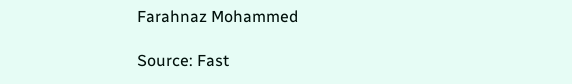Farahnaz Mohammed

Source: Fast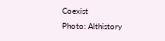Coexist
Photo: Althistory